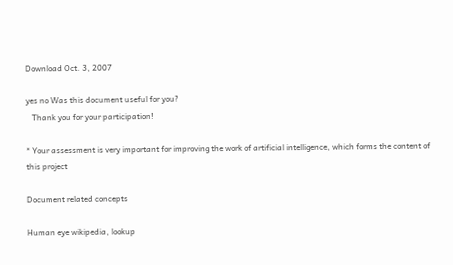Download Oct. 3, 2007

yes no Was this document useful for you?
   Thank you for your participation!

* Your assessment is very important for improving the work of artificial intelligence, which forms the content of this project

Document related concepts

Human eye wikipedia, lookup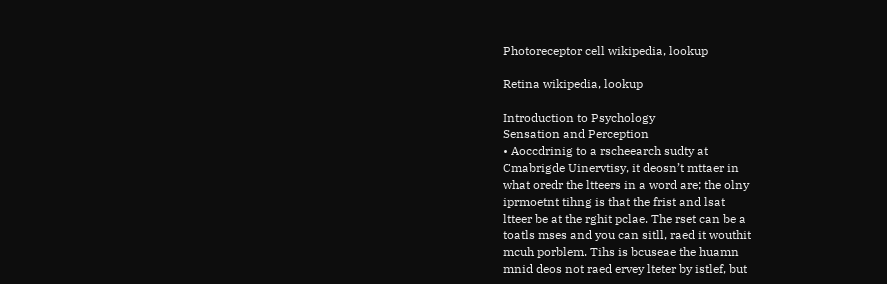Photoreceptor cell wikipedia, lookup

Retina wikipedia, lookup

Introduction to Psychology
Sensation and Perception
• Aoccdrinig to a rscheearch sudty at
Cmabrigde Uinervtisy, it deosn’t mttaer in
what oredr the ltteers in a word are; the olny
iprmoetnt tihng is that the frist and lsat
ltteer be at the rghit pclae. The rset can be a
toatls mses and you can sitll, raed it wouthit
mcuh porblem. Tihs is bcuseae the huamn
mnid deos not raed ervey lteter by istlef, but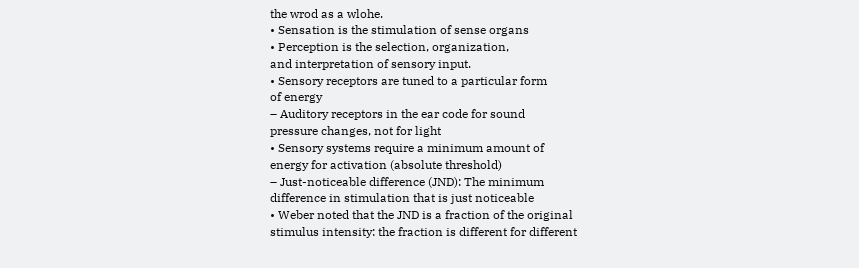the wrod as a wlohe.
• Sensation is the stimulation of sense organs
• Perception is the selection, organization,
and interpretation of sensory input.
• Sensory receptors are tuned to a particular form
of energy
– Auditory receptors in the ear code for sound
pressure changes, not for light
• Sensory systems require a minimum amount of
energy for activation (absolute threshold)
– Just-noticeable difference (JND): The minimum
difference in stimulation that is just noticeable
• Weber noted that the JND is a fraction of the original
stimulus intensity: the fraction is different for different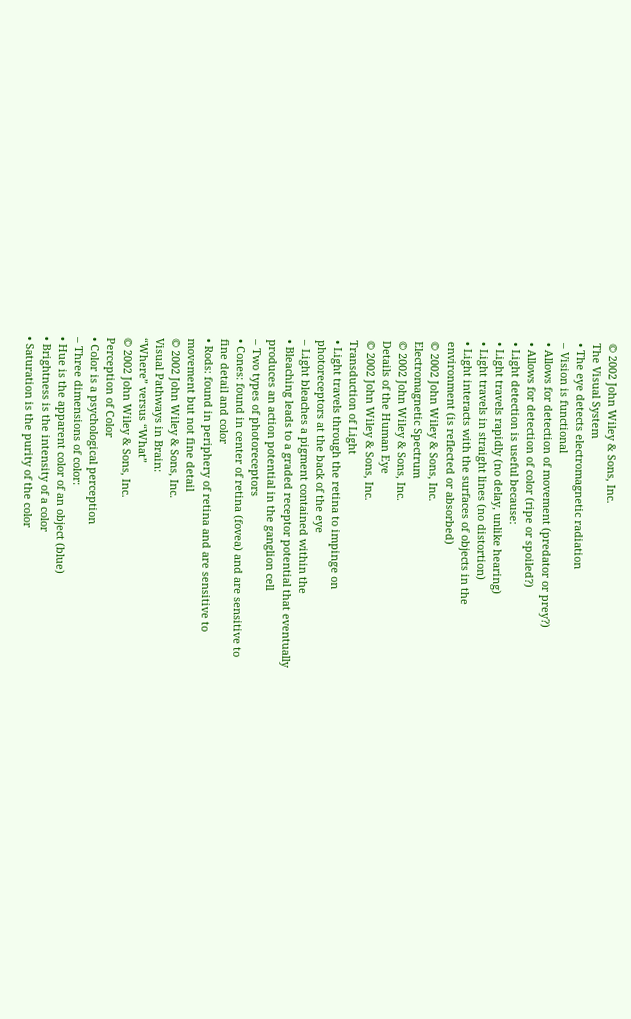© 2002 John Wiley & Sons, Inc.
The Visual System
• The eye detects electromagnetic radiation
– Vision is functional
• Allows for detection of movement (predator or prey?)
• Allows for detection of color (ripe or spoiled?)
• Light detection is useful because:
• Light travels rapidly (no delay, unlike hearing)
• Light travels in straight lines (no distortion)
• Light interacts with the surfaces of objects in the
environment (is reflected or absorbed)
© 2002 John Wiley & Sons, Inc.
Electromagnetic Spectrum
© 2002 John Wiley & Sons, Inc.
Details of the Human Eye
© 2002 John Wiley & Sons, Inc.
Transduction of Light
• Light travels through the retina to impinge on
photoreceptors at the back of the eye
– Light bleaches a pigment contained within the
• Bleaching leads to a graded receptor potential that eventually
produces an action potential in the ganglion cell
– Two types of photoreceptors
• Cones: found in center of retina (fovea) and are sensitive to
fine detail and color
• Rods: found in periphery of retina and are sensitive to
movement but not fine detail
© 2002 John Wiley & Sons, Inc.
Visual Pathways in Brain:
“Where” versus “What”
© 2002 John Wiley & Sons, Inc.
Perception of Color
• Color is a psychological perception
– Three dimensions of color:
• Hue is the apparent color of an object (blue)
• Brightness is the intensity of a color
• Saturation is the purity of the color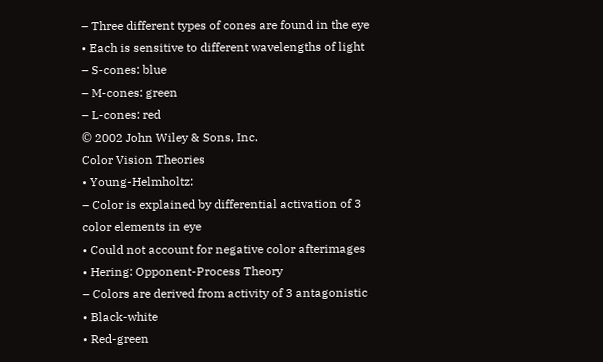– Three different types of cones are found in the eye
• Each is sensitive to different wavelengths of light
– S-cones: blue
– M-cones: green
– L-cones: red
© 2002 John Wiley & Sons, Inc.
Color Vision Theories
• Young-Helmholtz:
– Color is explained by differential activation of 3
color elements in eye
• Could not account for negative color afterimages
• Hering: Opponent-Process Theory
– Colors are derived from activity of 3 antagonistic
• Black-white
• Red-green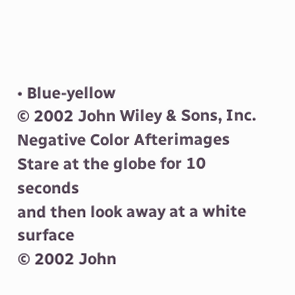• Blue-yellow
© 2002 John Wiley & Sons, Inc.
Negative Color Afterimages
Stare at the globe for 10 seconds
and then look away at a white surface
© 2002 John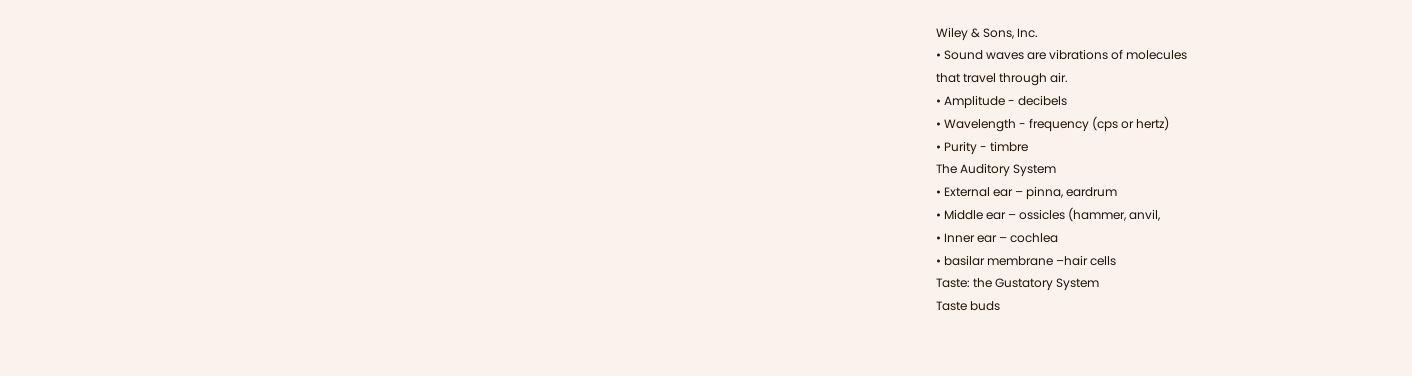Wiley & Sons, Inc.
• Sound waves are vibrations of molecules
that travel through air.
• Amplitude - decibels
• Wavelength - frequency (cps or hertz)
• Purity - timbre
The Auditory System
• External ear – pinna, eardrum
• Middle ear – ossicles (hammer, anvil,
• Inner ear – cochlea
• basilar membrane –hair cells
Taste: the Gustatory System
Taste buds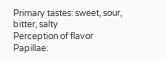Primary tastes: sweet, sour, bitter, salty
Perception of flavor
Papillae: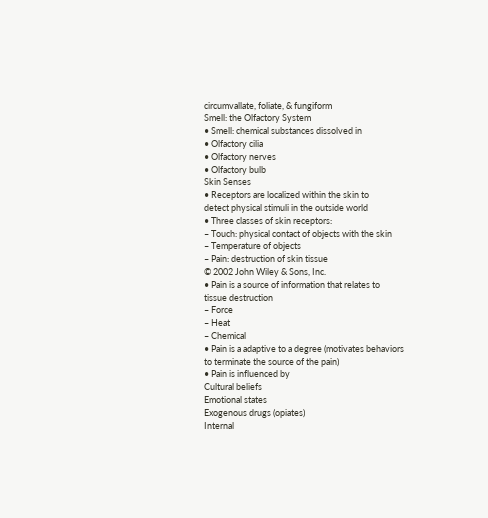circumvallate, foliate, & fungiform
Smell: the Olfactory System
• Smell: chemical substances dissolved in
• Olfactory cilia
• Olfactory nerves
• Olfactory bulb
Skin Senses
• Receptors are localized within the skin to
detect physical stimuli in the outside world
• Three classes of skin receptors:
– Touch: physical contact of objects with the skin
– Temperature of objects
– Pain: destruction of skin tissue
© 2002 John Wiley & Sons, Inc.
• Pain is a source of information that relates to
tissue destruction
– Force
– Heat
– Chemical
• Pain is a adaptive to a degree (motivates behaviors
to terminate the source of the pain)
• Pain is influenced by
Cultural beliefs
Emotional states
Exogenous drugs (opiates)
Internal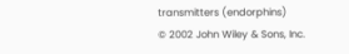transmitters (endorphins)
© 2002 John Wiley & Sons, Inc.